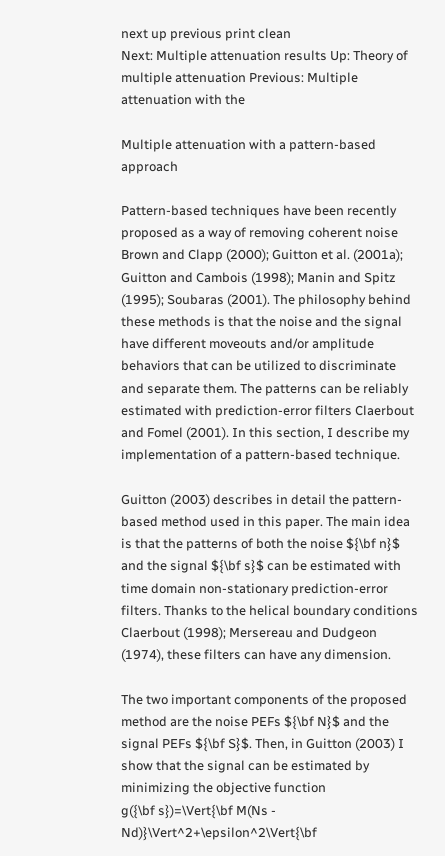next up previous print clean
Next: Multiple attenuation results Up: Theory of multiple attenuation Previous: Multiple attenuation with the

Multiple attenuation with a pattern-based approach

Pattern-based techniques have been recently proposed as a way of removing coherent noise Brown and Clapp (2000); Guitton et al. (2001a); Guitton and Cambois (1998); Manin and Spitz (1995); Soubaras (2001). The philosophy behind these methods is that the noise and the signal have different moveouts and/or amplitude behaviors that can be utilized to discriminate and separate them. The patterns can be reliably estimated with prediction-error filters Claerbout and Fomel (2001). In this section, I describe my implementation of a pattern-based technique.

Guitton (2003) describes in detail the pattern-based method used in this paper. The main idea is that the patterns of both the noise ${\bf n}$ and the signal ${\bf s}$ can be estimated with time domain non-stationary prediction-error filters. Thanks to the helical boundary conditions Claerbout (1998); Mersereau and Dudgeon (1974), these filters can have any dimension.

The two important components of the proposed method are the noise PEFs ${\bf N}$ and the signal PEFs ${\bf S}$. Then, in Guitton (2003) I show that the signal can be estimated by minimizing the objective function
g({\bf s})=\Vert{\bf M(Ns - Nd)}\Vert^2+\epsilon^2\Vert{\bf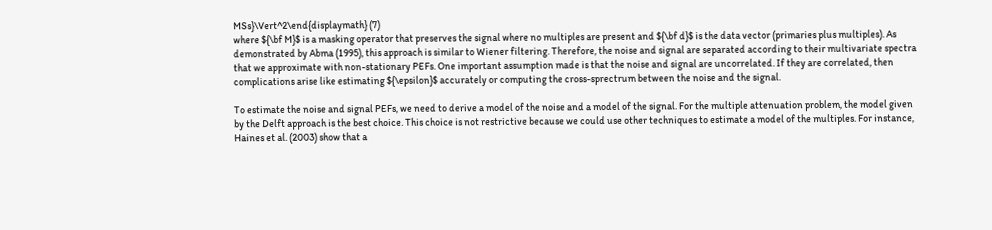MSs}\Vert^2\end{displaymath} (7)
where ${\bf M}$ is a masking operator that preserves the signal where no multiples are present and ${\bf d}$ is the data vector (primaries plus multiples). As demonstrated by Abma (1995), this approach is similar to Wiener filtering. Therefore, the noise and signal are separated according to their multivariate spectra that we approximate with non-stationary PEFs. One important assumption made is that the noise and signal are uncorrelated. If they are correlated, then complications arise like estimating ${\epsilon}$ accurately or computing the cross-sprectrum between the noise and the signal.

To estimate the noise and signal PEFs, we need to derive a model of the noise and a model of the signal. For the multiple attenuation problem, the model given by the Delft approach is the best choice. This choice is not restrictive because we could use other techniques to estimate a model of the multiples. For instance, Haines et al. (2003) show that a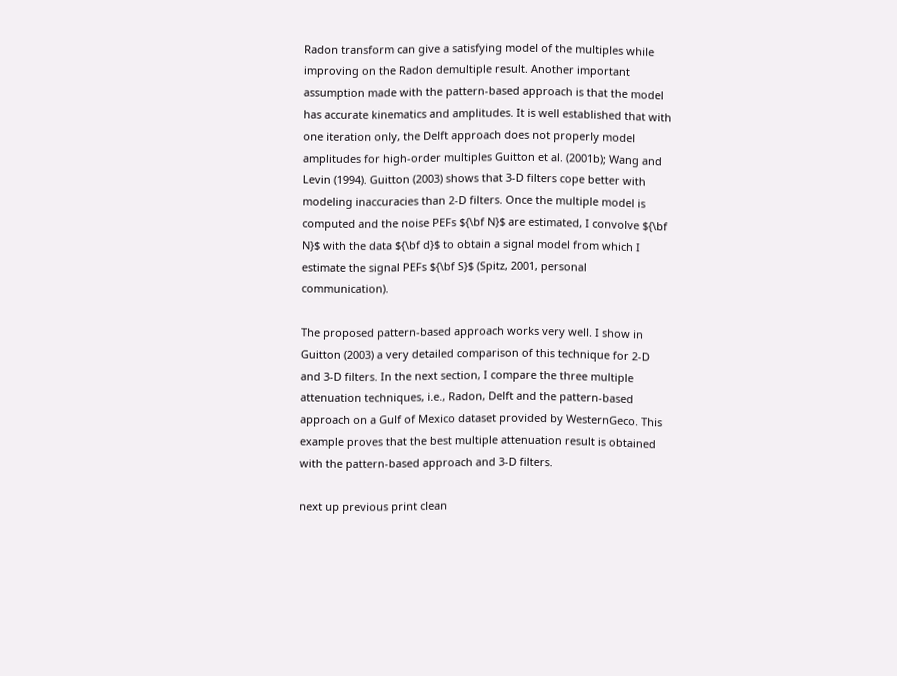Radon transform can give a satisfying model of the multiples while improving on the Radon demultiple result. Another important assumption made with the pattern-based approach is that the model has accurate kinematics and amplitudes. It is well established that with one iteration only, the Delft approach does not properly model amplitudes for high-order multiples Guitton et al. (2001b); Wang and Levin (1994). Guitton (2003) shows that 3-D filters cope better with modeling inaccuracies than 2-D filters. Once the multiple model is computed and the noise PEFs ${\bf N}$ are estimated, I convolve ${\bf N}$ with the data ${\bf d}$ to obtain a signal model from which I estimate the signal PEFs ${\bf S}$ (Spitz, 2001, personal communication).

The proposed pattern-based approach works very well. I show in Guitton (2003) a very detailed comparison of this technique for 2-D and 3-D filters. In the next section, I compare the three multiple attenuation techniques, i.e., Radon, Delft and the pattern-based approach on a Gulf of Mexico dataset provided by WesternGeco. This example proves that the best multiple attenuation result is obtained with the pattern-based approach and 3-D filters.

next up previous print clean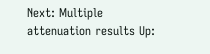Next: Multiple attenuation results Up: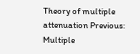Theory of multiple attenuation Previous: Multiple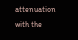attenuation with the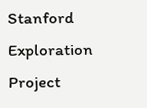Stanford Exploration Project